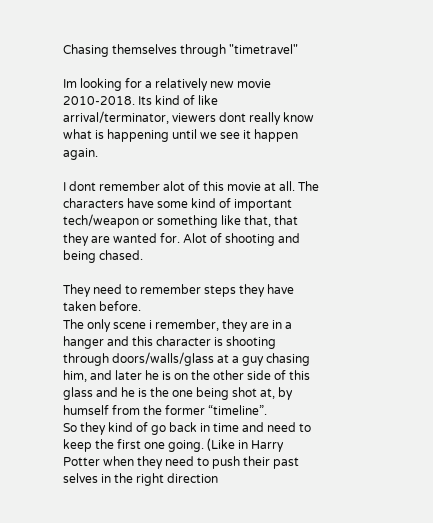Chasing themselves through "timetravel"

Im looking for a relatively new movie 2010-2018. Its kind of like arrival/terminator, viewers dont really know what is happening until we see it happen again.

I dont remember alot of this movie at all. The characters have some kind of important tech/weapon or something like that, that they are wanted for. Alot of shooting and being chased.

They need to remember steps they have taken before.
The only scene i remember, they are in a hanger and this character is shooting through doors/walls/glass at a guy chasing him, and later he is on the other side of this glass and he is the one being shot at, by humself from the former “timeline”.
So they kind of go back in time and need to keep the first one going. (Like in Harry Potter when they need to push their past selves in the right direction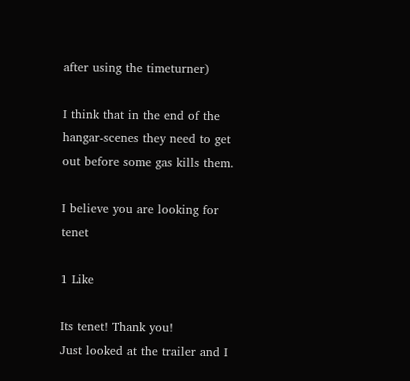after using the timeturner)

I think that in the end of the hangar-scenes they need to get out before some gas kills them.

I believe you are looking for tenet

1 Like

Its tenet! Thank you!
Just looked at the trailer and I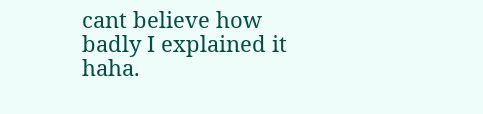cant believe how badly I explained it haha.